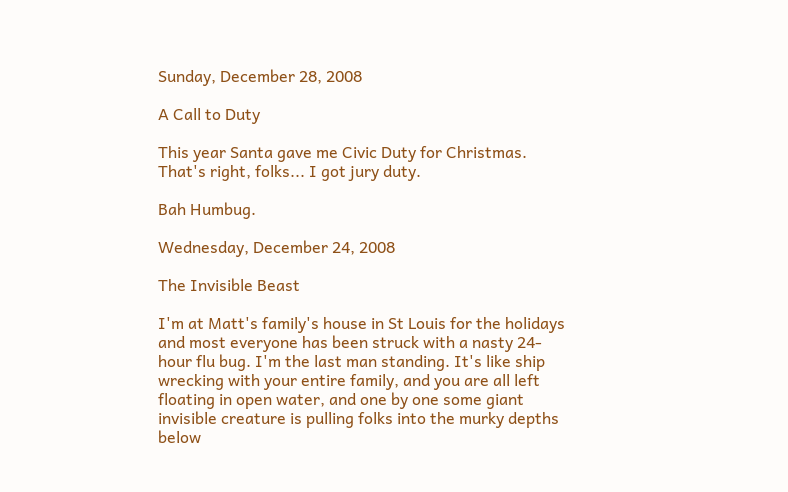Sunday, December 28, 2008

A Call to Duty

This year Santa gave me Civic Duty for Christmas.  That's right, folks... I got jury duty.

Bah Humbug.

Wednesday, December 24, 2008

The Invisible Beast

I'm at Matt's family's house in St Louis for the holidays and most everyone has been struck with a nasty 24-hour flu bug. I'm the last man standing. It's like ship wrecking with your entire family, and you are all left floating in open water, and one by one some giant invisible creature is pulling folks into the murky depths below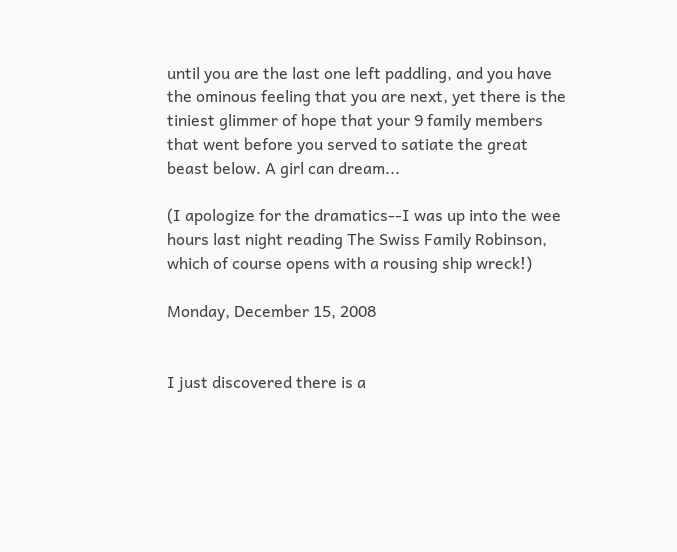until you are the last one left paddling, and you have the ominous feeling that you are next, yet there is the tiniest glimmer of hope that your 9 family members that went before you served to satiate the great beast below. A girl can dream...

(I apologize for the dramatics--I was up into the wee hours last night reading The Swiss Family Robinson, which of course opens with a rousing ship wreck!)

Monday, December 15, 2008


I just discovered there is a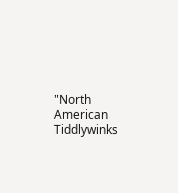"North American Tiddlywinks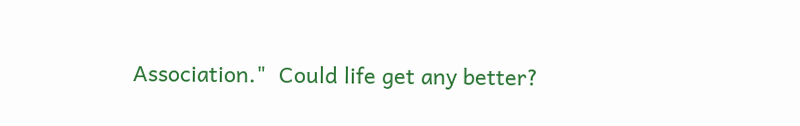Association."  Could life get any better?